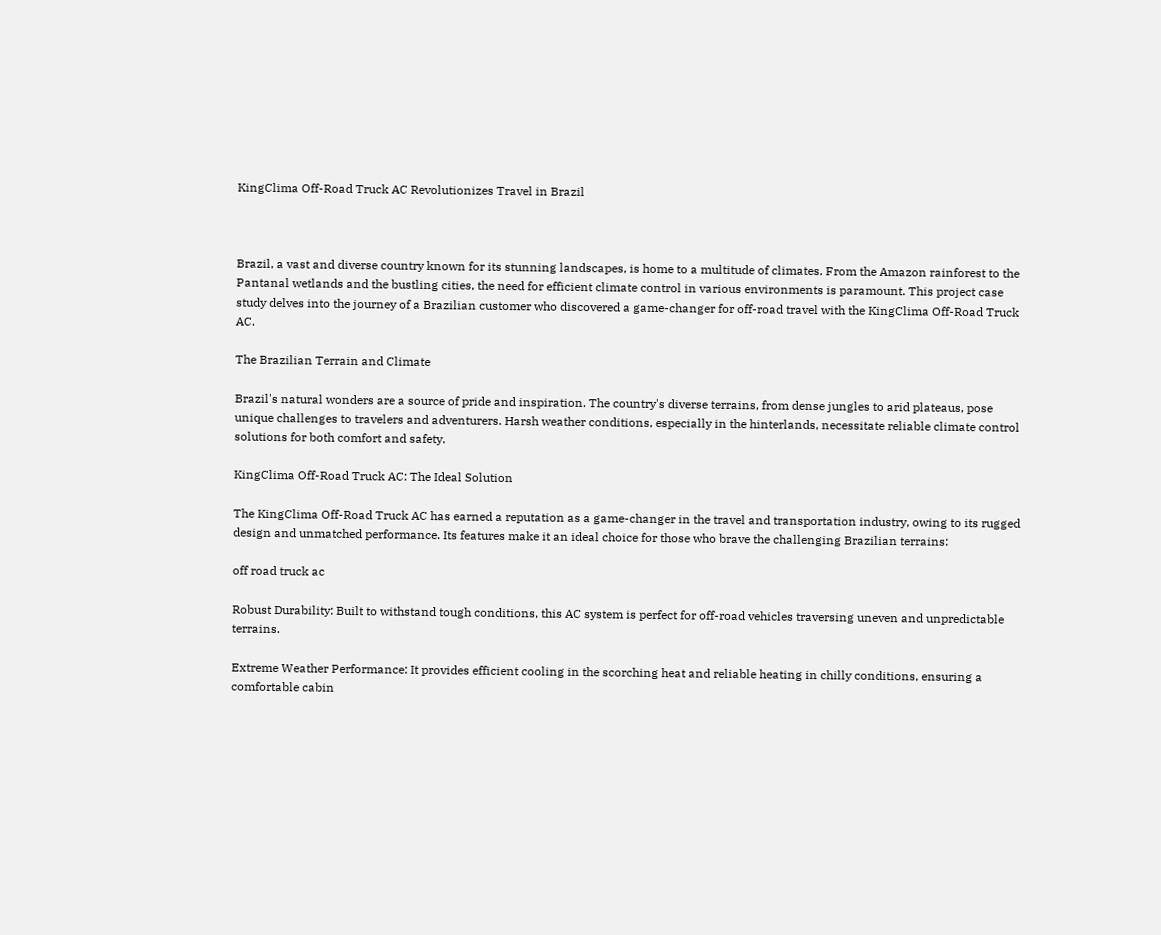KingClima Off-Road Truck AC Revolutionizes Travel in Brazil



Brazil, a vast and diverse country known for its stunning landscapes, is home to a multitude of climates. From the Amazon rainforest to the Pantanal wetlands and the bustling cities, the need for efficient climate control in various environments is paramount. This project case study delves into the journey of a Brazilian customer who discovered a game-changer for off-road travel with the KingClima Off-Road Truck AC.

The Brazilian Terrain and Climate

Brazil's natural wonders are a source of pride and inspiration. The country's diverse terrains, from dense jungles to arid plateaus, pose unique challenges to travelers and adventurers. Harsh weather conditions, especially in the hinterlands, necessitate reliable climate control solutions for both comfort and safety.

KingClima Off-Road Truck AC: The Ideal Solution

The KingClima Off-Road Truck AC has earned a reputation as a game-changer in the travel and transportation industry, owing to its rugged design and unmatched performance. Its features make it an ideal choice for those who brave the challenging Brazilian terrains:

off road truck ac

Robust Durability: Built to withstand tough conditions, this AC system is perfect for off-road vehicles traversing uneven and unpredictable terrains.

Extreme Weather Performance: It provides efficient cooling in the scorching heat and reliable heating in chilly conditions, ensuring a comfortable cabin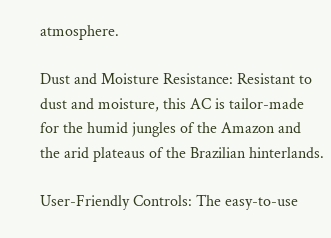atmosphere.

Dust and Moisture Resistance: Resistant to dust and moisture, this AC is tailor-made for the humid jungles of the Amazon and the arid plateaus of the Brazilian hinterlands.

User-Friendly Controls: The easy-to-use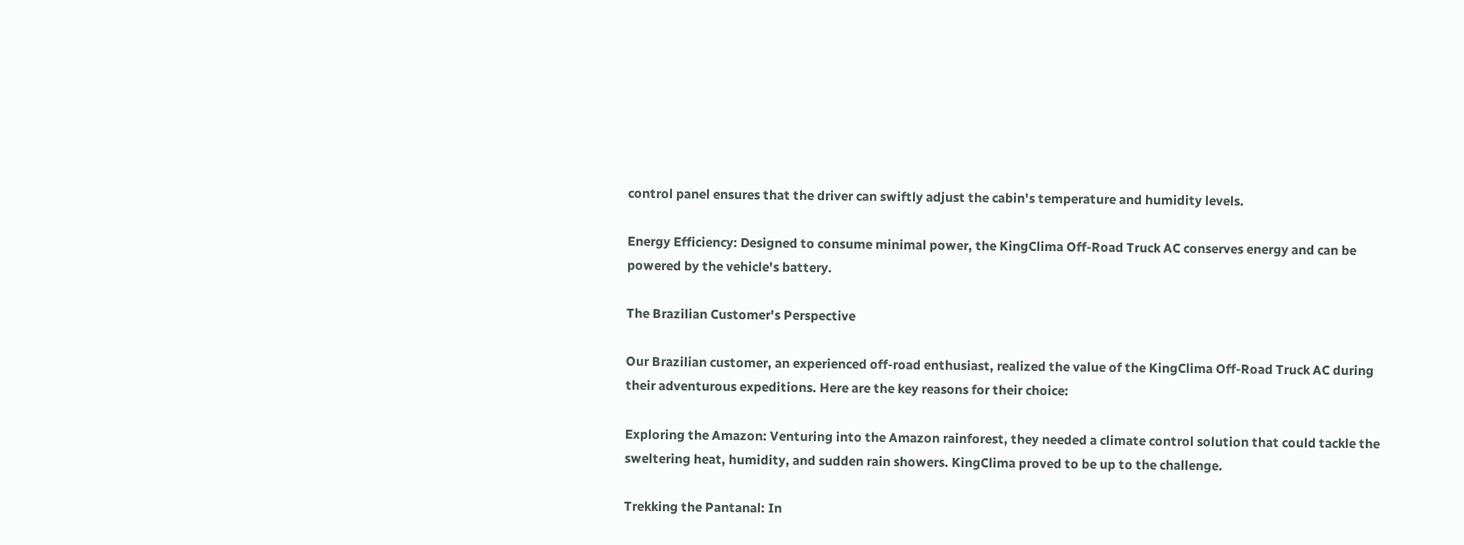control panel ensures that the driver can swiftly adjust the cabin's temperature and humidity levels.

Energy Efficiency: Designed to consume minimal power, the KingClima Off-Road Truck AC conserves energy and can be powered by the vehicle's battery.

The Brazilian Customer's Perspective

Our Brazilian customer, an experienced off-road enthusiast, realized the value of the KingClima Off-Road Truck AC during their adventurous expeditions. Here are the key reasons for their choice:

Exploring the Amazon: Venturing into the Amazon rainforest, they needed a climate control solution that could tackle the sweltering heat, humidity, and sudden rain showers. KingClima proved to be up to the challenge.

Trekking the Pantanal: In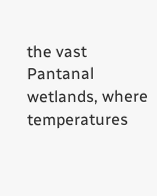the vast Pantanal wetlands, where temperatures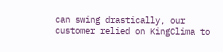can swing drastically, our customer relied on KingClima to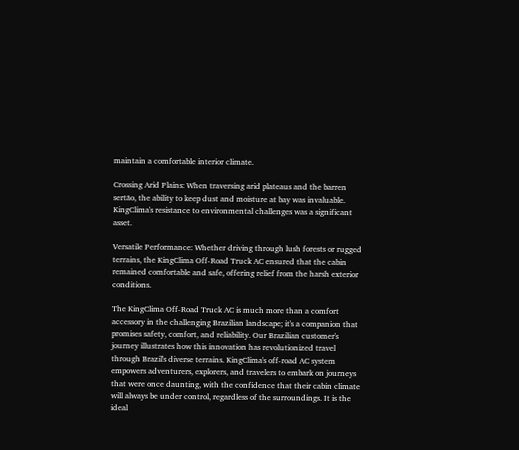maintain a comfortable interior climate.

Crossing Arid Plains: When traversing arid plateaus and the barren sertão, the ability to keep dust and moisture at bay was invaluable. KingClima's resistance to environmental challenges was a significant asset.

Versatile Performance: Whether driving through lush forests or rugged terrains, the KingClima Off-Road Truck AC ensured that the cabin remained comfortable and safe, offering relief from the harsh exterior conditions.

The KingClima Off-Road Truck AC is much more than a comfort accessory in the challenging Brazilian landscape; it's a companion that promises safety, comfort, and reliability. Our Brazilian customer's journey illustrates how this innovation has revolutionized travel through Brazil's diverse terrains. KingClima's off-road AC system empowers adventurers, explorers, and travelers to embark on journeys that were once daunting, with the confidence that their cabin climate will always be under control, regardless of the surroundings. It is the ideal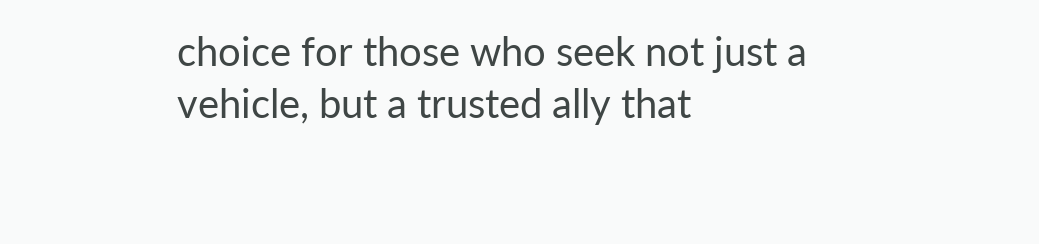choice for those who seek not just a vehicle, but a trusted ally that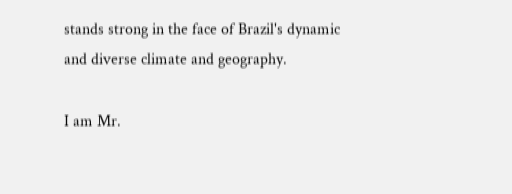stands strong in the face of Brazil's dynamic and diverse climate and geography.

I am Mr.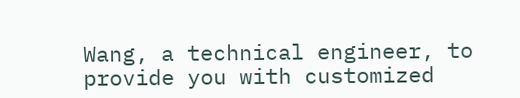Wang, a technical engineer, to provide you with customized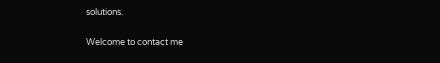solutions.

Welcome to contact me